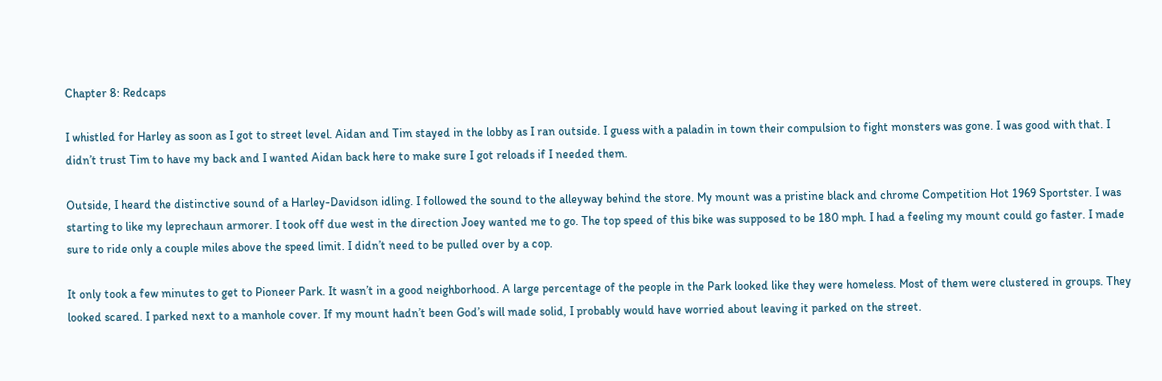Chapter 8: Redcaps

I whistled for Harley as soon as I got to street level. Aidan and Tim stayed in the lobby as I ran outside. I guess with a paladin in town their compulsion to fight monsters was gone. I was good with that. I didn’t trust Tim to have my back and I wanted Aidan back here to make sure I got reloads if I needed them.

Outside, I heard the distinctive sound of a Harley-Davidson idling. I followed the sound to the alleyway behind the store. My mount was a pristine black and chrome Competition Hot 1969 Sportster. I was starting to like my leprechaun armorer. I took off due west in the direction Joey wanted me to go. The top speed of this bike was supposed to be 180 mph. I had a feeling my mount could go faster. I made sure to ride only a couple miles above the speed limit. I didn’t need to be pulled over by a cop.

It only took a few minutes to get to Pioneer Park. It wasn’t in a good neighborhood. A large percentage of the people in the Park looked like they were homeless. Most of them were clustered in groups. They looked scared. I parked next to a manhole cover. If my mount hadn’t been God’s will made solid, I probably would have worried about leaving it parked on the street.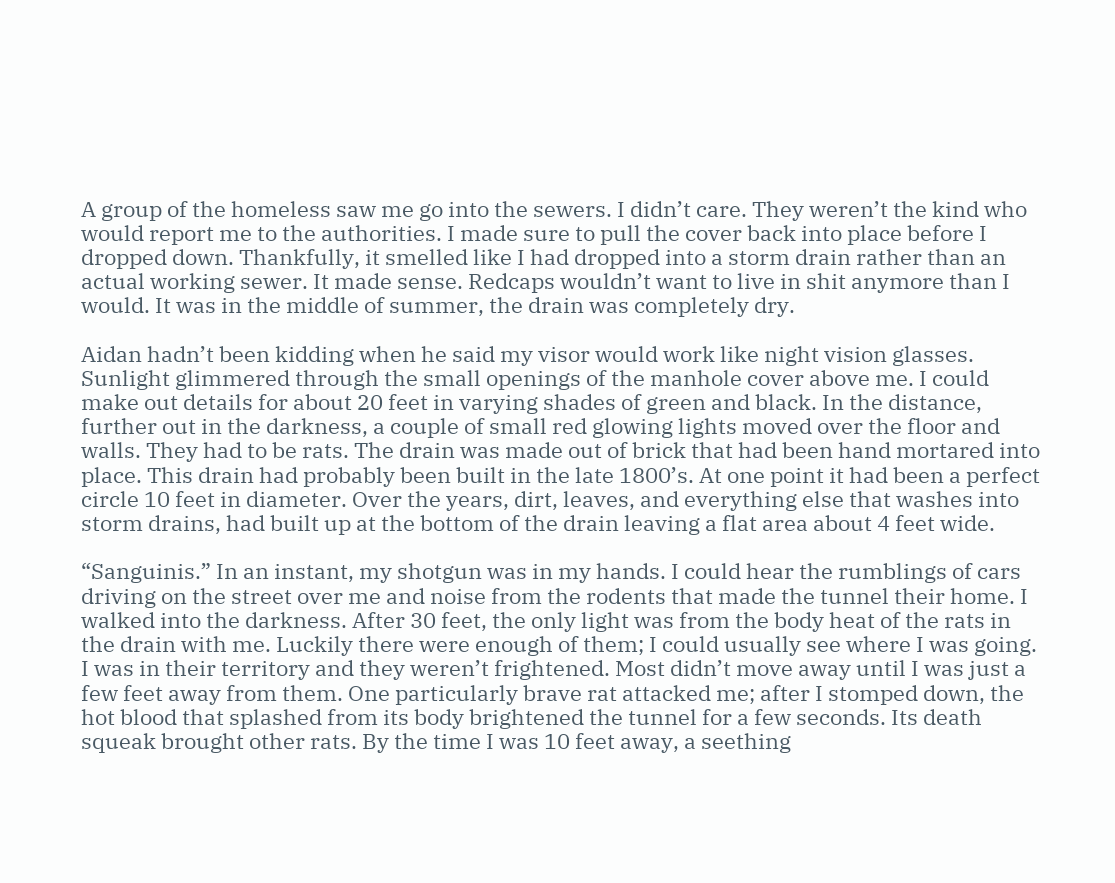A group of the homeless saw me go into the sewers. I didn’t care. They weren’t the kind who would report me to the authorities. I made sure to pull the cover back into place before I dropped down. Thankfully, it smelled like I had dropped into a storm drain rather than an actual working sewer. It made sense. Redcaps wouldn’t want to live in shit anymore than I would. It was in the middle of summer, the drain was completely dry.

Aidan hadn’t been kidding when he said my visor would work like night vision glasses. Sunlight glimmered through the small openings of the manhole cover above me. I could make out details for about 20 feet in varying shades of green and black. In the distance, further out in the darkness, a couple of small red glowing lights moved over the floor and walls. They had to be rats. The drain was made out of brick that had been hand mortared into place. This drain had probably been built in the late 1800’s. At one point it had been a perfect circle 10 feet in diameter. Over the years, dirt, leaves, and everything else that washes into storm drains, had built up at the bottom of the drain leaving a flat area about 4 feet wide.

“Sanguinis.” In an instant, my shotgun was in my hands. I could hear the rumblings of cars driving on the street over me and noise from the rodents that made the tunnel their home. I walked into the darkness. After 30 feet, the only light was from the body heat of the rats in the drain with me. Luckily there were enough of them; I could usually see where I was going. I was in their territory and they weren’t frightened. Most didn’t move away until I was just a few feet away from them. One particularly brave rat attacked me; after I stomped down, the hot blood that splashed from its body brightened the tunnel for a few seconds. Its death squeak brought other rats. By the time I was 10 feet away, a seething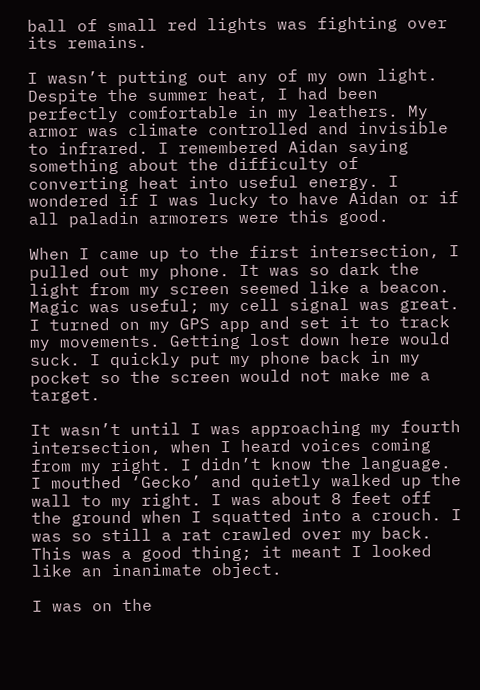ball of small red lights was fighting over its remains.

I wasn’t putting out any of my own light. Despite the summer heat, I had been perfectly comfortable in my leathers. My armor was climate controlled and invisible to infrared. I remembered Aidan saying something about the difficulty of converting heat into useful energy. I wondered if I was lucky to have Aidan or if all paladin armorers were this good.

When I came up to the first intersection, I pulled out my phone. It was so dark the light from my screen seemed like a beacon. Magic was useful; my cell signal was great. I turned on my GPS app and set it to track my movements. Getting lost down here would suck. I quickly put my phone back in my pocket so the screen would not make me a target.

It wasn’t until I was approaching my fourth intersection, when I heard voices coming from my right. I didn’t know the language. I mouthed ‘Gecko’ and quietly walked up the wall to my right. I was about 8 feet off the ground when I squatted into a crouch. I was so still a rat crawled over my back. This was a good thing; it meant I looked like an inanimate object.

I was on the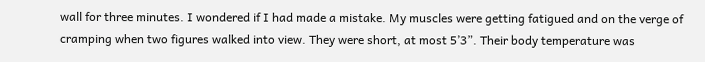wall for three minutes. I wondered if I had made a mistake. My muscles were getting fatigued and on the verge of cramping when two figures walked into view. They were short, at most 5’3”. Their body temperature was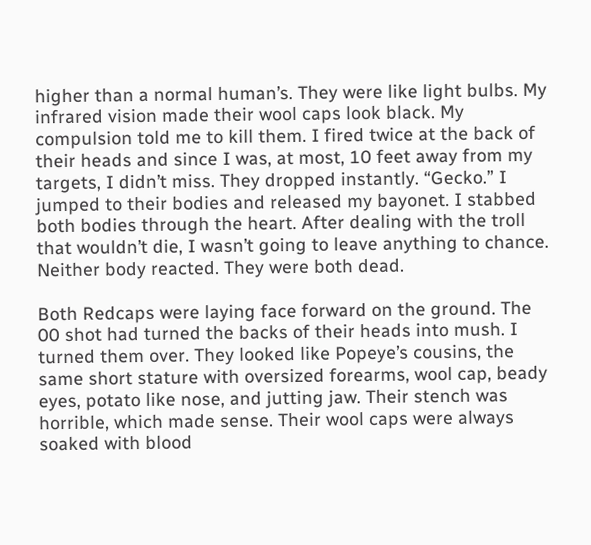higher than a normal human’s. They were like light bulbs. My infrared vision made their wool caps look black. My compulsion told me to kill them. I fired twice at the back of their heads and since I was, at most, 10 feet away from my targets, I didn’t miss. They dropped instantly. “Gecko.” I jumped to their bodies and released my bayonet. I stabbed both bodies through the heart. After dealing with the troll that wouldn’t die, I wasn’t going to leave anything to chance. Neither body reacted. They were both dead.

Both Redcaps were laying face forward on the ground. The 00 shot had turned the backs of their heads into mush. I turned them over. They looked like Popeye’s cousins, the same short stature with oversized forearms, wool cap, beady eyes, potato like nose, and jutting jaw. Their stench was horrible, which made sense. Their wool caps were always soaked with blood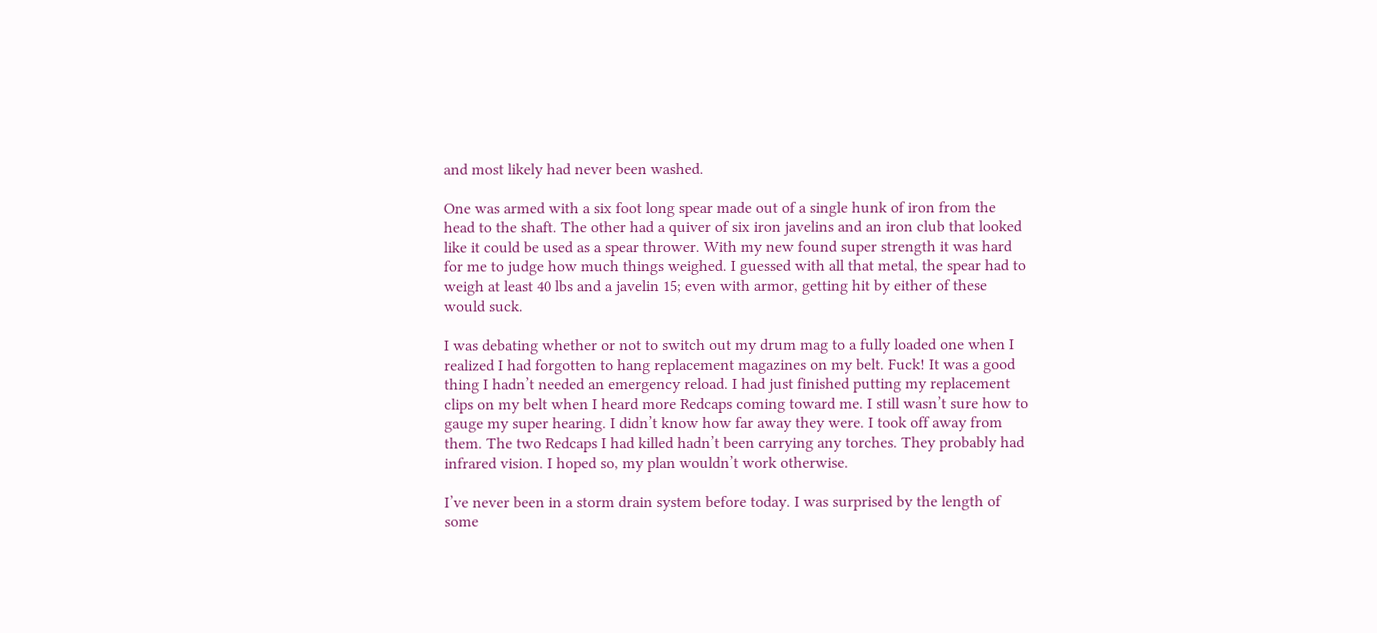and most likely had never been washed.

One was armed with a six foot long spear made out of a single hunk of iron from the head to the shaft. The other had a quiver of six iron javelins and an iron club that looked like it could be used as a spear thrower. With my new found super strength it was hard for me to judge how much things weighed. I guessed with all that metal, the spear had to weigh at least 40 lbs and a javelin 15; even with armor, getting hit by either of these would suck.

I was debating whether or not to switch out my drum mag to a fully loaded one when I realized I had forgotten to hang replacement magazines on my belt. Fuck! It was a good thing I hadn’t needed an emergency reload. I had just finished putting my replacement clips on my belt when I heard more Redcaps coming toward me. I still wasn’t sure how to gauge my super hearing. I didn’t know how far away they were. I took off away from them. The two Redcaps I had killed hadn’t been carrying any torches. They probably had infrared vision. I hoped so, my plan wouldn’t work otherwise.

I’ve never been in a storm drain system before today. I was surprised by the length of some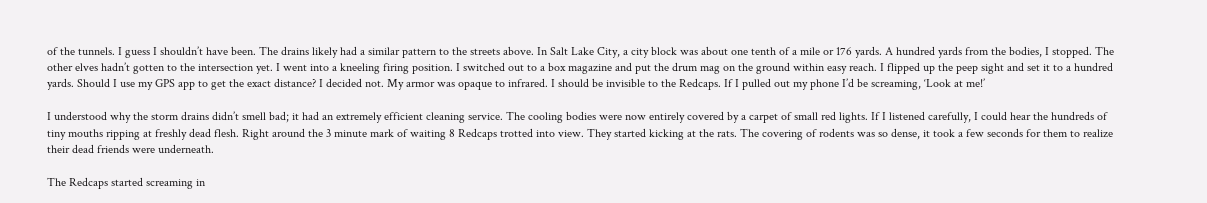of the tunnels. I guess I shouldn’t have been. The drains likely had a similar pattern to the streets above. In Salt Lake City, a city block was about one tenth of a mile or 176 yards. A hundred yards from the bodies, I stopped. The other elves hadn’t gotten to the intersection yet. I went into a kneeling firing position. I switched out to a box magazine and put the drum mag on the ground within easy reach. I flipped up the peep sight and set it to a hundred yards. Should I use my GPS app to get the exact distance? I decided not. My armor was opaque to infrared. I should be invisible to the Redcaps. If I pulled out my phone I’d be screaming, ‘Look at me!’

I understood why the storm drains didn’t smell bad; it had an extremely efficient cleaning service. The cooling bodies were now entirely covered by a carpet of small red lights. If I listened carefully, I could hear the hundreds of tiny mouths ripping at freshly dead flesh. Right around the 3 minute mark of waiting 8 Redcaps trotted into view. They started kicking at the rats. The covering of rodents was so dense, it took a few seconds for them to realize their dead friends were underneath.

The Redcaps started screaming in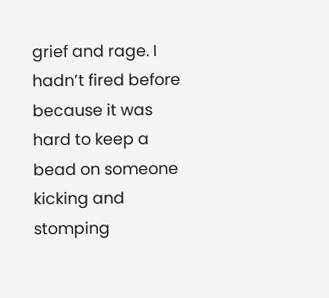grief and rage. I hadn’t fired before because it was hard to keep a bead on someone kicking and stomping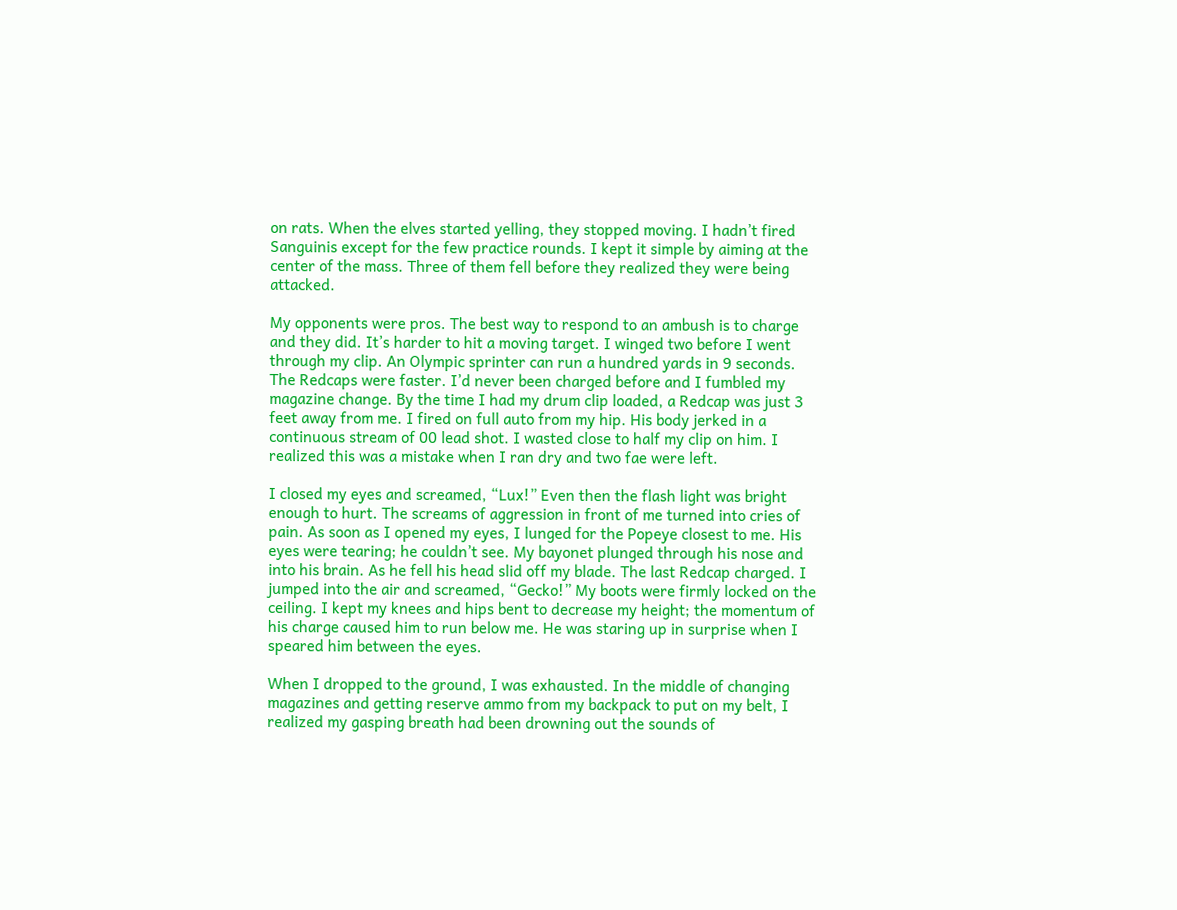on rats. When the elves started yelling, they stopped moving. I hadn’t fired Sanguinis except for the few practice rounds. I kept it simple by aiming at the center of the mass. Three of them fell before they realized they were being attacked.

My opponents were pros. The best way to respond to an ambush is to charge and they did. It’s harder to hit a moving target. I winged two before I went through my clip. An Olympic sprinter can run a hundred yards in 9 seconds. The Redcaps were faster. I’d never been charged before and I fumbled my magazine change. By the time I had my drum clip loaded, a Redcap was just 3 feet away from me. I fired on full auto from my hip. His body jerked in a continuous stream of 00 lead shot. I wasted close to half my clip on him. I realized this was a mistake when I ran dry and two fae were left.

I closed my eyes and screamed, “Lux!” Even then the flash light was bright enough to hurt. The screams of aggression in front of me turned into cries of pain. As soon as I opened my eyes, I lunged for the Popeye closest to me. His eyes were tearing; he couldn’t see. My bayonet plunged through his nose and into his brain. As he fell his head slid off my blade. The last Redcap charged. I jumped into the air and screamed, “Gecko!” My boots were firmly locked on the ceiling. I kept my knees and hips bent to decrease my height; the momentum of his charge caused him to run below me. He was staring up in surprise when I speared him between the eyes.

When I dropped to the ground, I was exhausted. In the middle of changing magazines and getting reserve ammo from my backpack to put on my belt, I realized my gasping breath had been drowning out the sounds of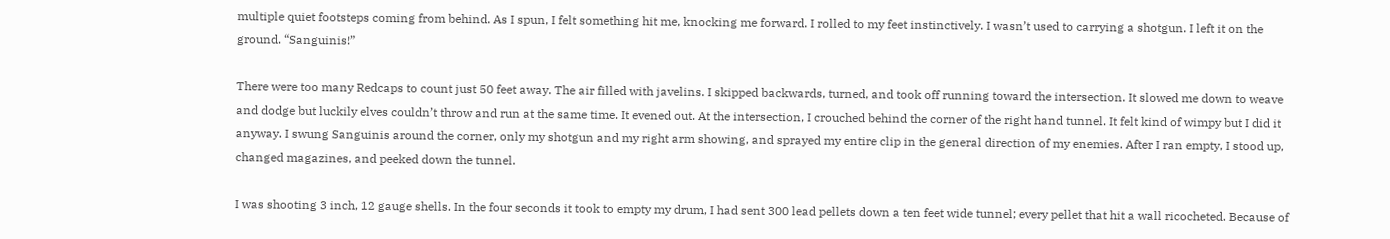multiple quiet footsteps coming from behind. As I spun, I felt something hit me, knocking me forward. I rolled to my feet instinctively. I wasn’t used to carrying a shotgun. I left it on the ground. “Sanguinis!”

There were too many Redcaps to count just 50 feet away. The air filled with javelins. I skipped backwards, turned, and took off running toward the intersection. It slowed me down to weave and dodge but luckily elves couldn’t throw and run at the same time. It evened out. At the intersection, I crouched behind the corner of the right hand tunnel. It felt kind of wimpy but I did it anyway. I swung Sanguinis around the corner, only my shotgun and my right arm showing, and sprayed my entire clip in the general direction of my enemies. After I ran empty, I stood up, changed magazines, and peeked down the tunnel.

I was shooting 3 inch, 12 gauge shells. In the four seconds it took to empty my drum, I had sent 300 lead pellets down a ten feet wide tunnel; every pellet that hit a wall ricocheted. Because of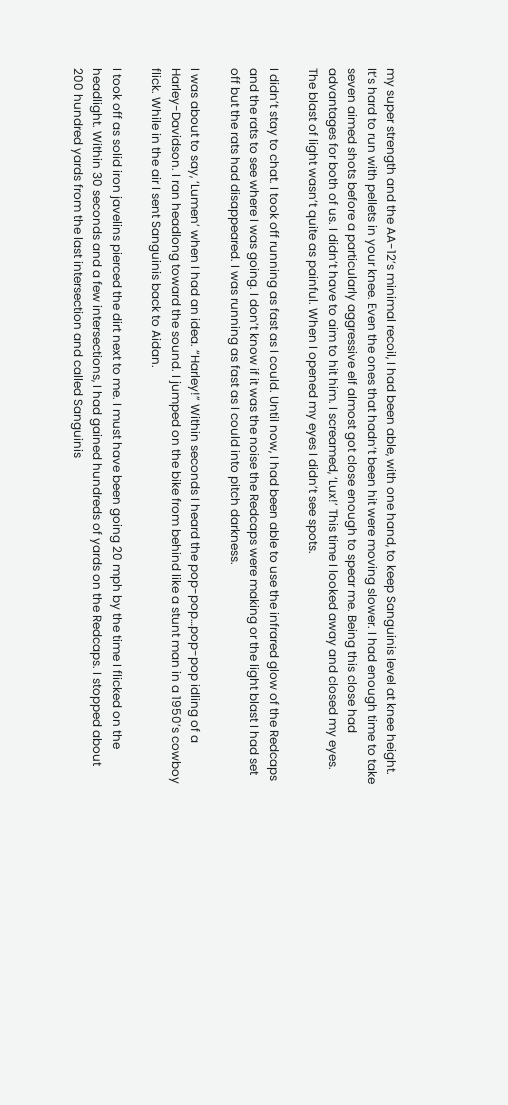my super strength and the AA-12’s minimal recoil, I had been able, with one hand, to keep Sanguinis level at knee height. It’s hard to run with pellets in your knee. Even the ones that hadn’t been hit were moving slower. I had enough time to take seven aimed shots before a particularly aggressive elf almost got close enough to spear me. Being this close had advantages for both of us. I didn’t have to aim to hit him. I screamed, ‘Lux!’ This time I looked away and closed my eyes. The blast of light wasn’t quite as painful. When I opened my eyes I didn’t see spots.

I didn’t stay to chat. I took off running as fast as I could. Until now, I had been able to use the infrared glow of the Redcaps and the rats to see where I was going. I don’t know if it was the noise the Redcaps were making or the light blast I had set off but the rats had disappeared. I was running as fast as I could into pitch darkness.

I was about to say, ‘Lumen’ when I had an idea. “Harley!” Within seconds I heard the pop-pop…pop-pop idling of a Harley-Davidson. I ran headlong toward the sound. I jumped on the bike from behind like a stunt man in a 1950’s cowboy flick. While in the air I sent Sanguinis back to Aidan.

I took off as solid iron javelins pierced the dirt next to me. I must have been going 20 mph by the time I flicked on the headlight. Within 30 seconds and a few intersections, I had gained hundreds of yards on the Redcaps. I stopped about 200 hundred yards from the last intersection and called Sanguinis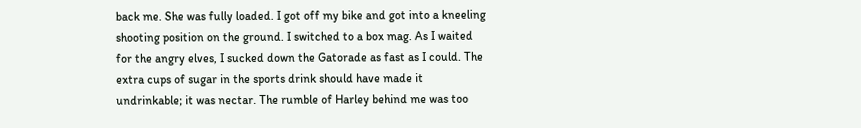back me. She was fully loaded. I got off my bike and got into a kneeling shooting position on the ground. I switched to a box mag. As I waited for the angry elves, I sucked down the Gatorade as fast as I could. The extra cups of sugar in the sports drink should have made it undrinkable; it was nectar. The rumble of Harley behind me was too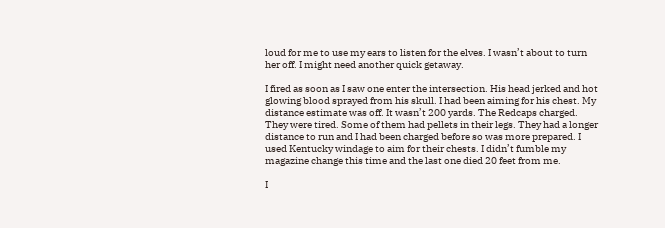loud for me to use my ears to listen for the elves. I wasn’t about to turn her off. I might need another quick getaway.

I fired as soon as I saw one enter the intersection. His head jerked and hot glowing blood sprayed from his skull. I had been aiming for his chest. My distance estimate was off. It wasn’t 200 yards. The Redcaps charged. They were tired. Some of them had pellets in their legs. They had a longer distance to run and I had been charged before so was more prepared. I used Kentucky windage to aim for their chests. I didn’t fumble my magazine change this time and the last one died 20 feet from me.

I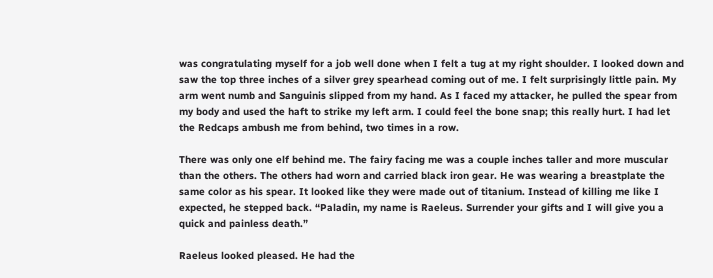was congratulating myself for a job well done when I felt a tug at my right shoulder. I looked down and saw the top three inches of a silver grey spearhead coming out of me. I felt surprisingly little pain. My arm went numb and Sanguinis slipped from my hand. As I faced my attacker, he pulled the spear from my body and used the haft to strike my left arm. I could feel the bone snap; this really hurt. I had let the Redcaps ambush me from behind, two times in a row.

There was only one elf behind me. The fairy facing me was a couple inches taller and more muscular than the others. The others had worn and carried black iron gear. He was wearing a breastplate the same color as his spear. It looked like they were made out of titanium. Instead of killing me like I expected, he stepped back. “Paladin, my name is Raeleus. Surrender your gifts and I will give you a quick and painless death.”

Raeleus looked pleased. He had the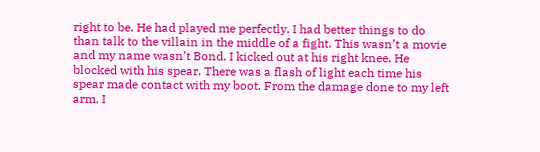right to be. He had played me perfectly. I had better things to do than talk to the villain in the middle of a fight. This wasn’t a movie and my name wasn’t Bond. I kicked out at his right knee. He blocked with his spear. There was a flash of light each time his spear made contact with my boot. From the damage done to my left arm, I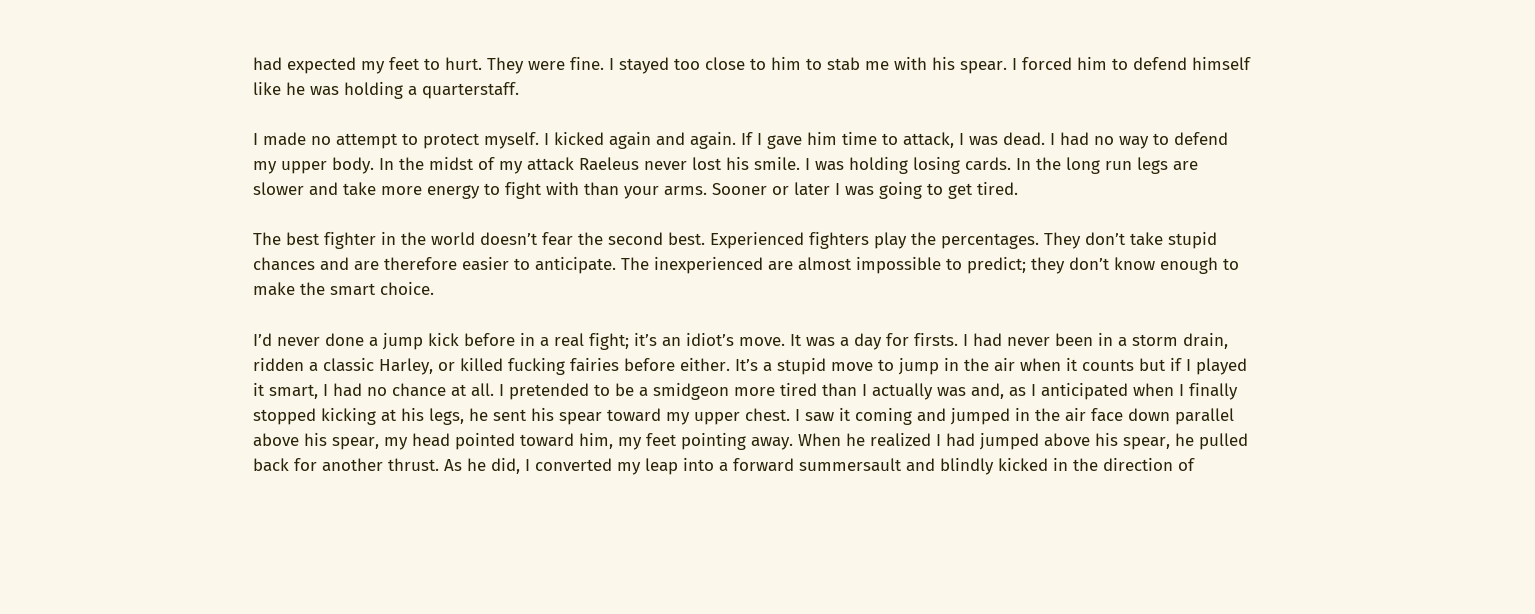had expected my feet to hurt. They were fine. I stayed too close to him to stab me with his spear. I forced him to defend himself like he was holding a quarterstaff.

I made no attempt to protect myself. I kicked again and again. If I gave him time to attack, I was dead. I had no way to defend my upper body. In the midst of my attack Raeleus never lost his smile. I was holding losing cards. In the long run legs are slower and take more energy to fight with than your arms. Sooner or later I was going to get tired.

The best fighter in the world doesn’t fear the second best. Experienced fighters play the percentages. They don’t take stupid chances and are therefore easier to anticipate. The inexperienced are almost impossible to predict; they don’t know enough to make the smart choice.

I’d never done a jump kick before in a real fight; it’s an idiot’s move. It was a day for firsts. I had never been in a storm drain, ridden a classic Harley, or killed fucking fairies before either. It’s a stupid move to jump in the air when it counts but if I played it smart, I had no chance at all. I pretended to be a smidgeon more tired than I actually was and, as I anticipated when I finally stopped kicking at his legs, he sent his spear toward my upper chest. I saw it coming and jumped in the air face down parallel above his spear, my head pointed toward him, my feet pointing away. When he realized I had jumped above his spear, he pulled back for another thrust. As he did, I converted my leap into a forward summersault and blindly kicked in the direction of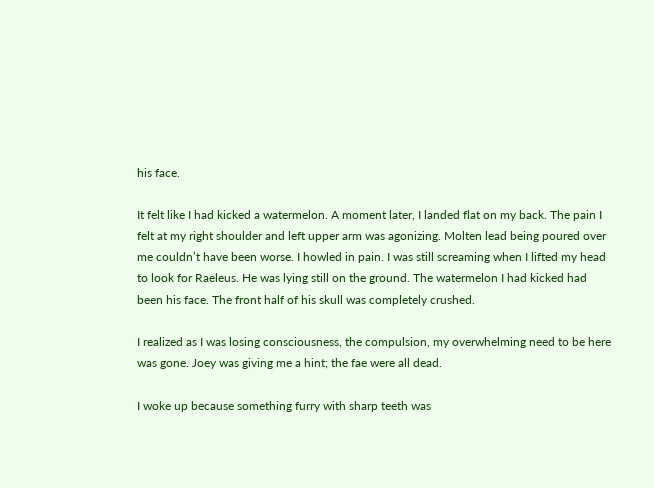his face.

It felt like I had kicked a watermelon. A moment later, I landed flat on my back. The pain I felt at my right shoulder and left upper arm was agonizing. Molten lead being poured over me couldn’t have been worse. I howled in pain. I was still screaming when I lifted my head to look for Raeleus. He was lying still on the ground. The watermelon I had kicked had been his face. The front half of his skull was completely crushed.

I realized as I was losing consciousness, the compulsion, my overwhelming need to be here was gone. Joey was giving me a hint; the fae were all dead.

I woke up because something furry with sharp teeth was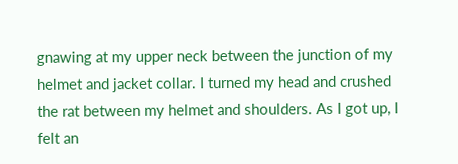gnawing at my upper neck between the junction of my helmet and jacket collar. I turned my head and crushed the rat between my helmet and shoulders. As I got up, I felt an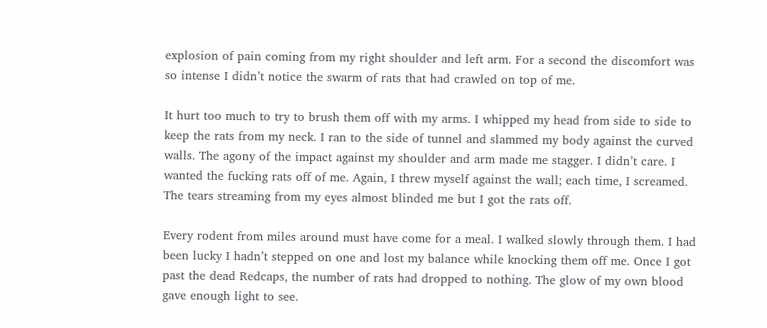explosion of pain coming from my right shoulder and left arm. For a second the discomfort was so intense I didn’t notice the swarm of rats that had crawled on top of me.

It hurt too much to try to brush them off with my arms. I whipped my head from side to side to keep the rats from my neck. I ran to the side of tunnel and slammed my body against the curved walls. The agony of the impact against my shoulder and arm made me stagger. I didn’t care. I wanted the fucking rats off of me. Again, I threw myself against the wall; each time, I screamed. The tears streaming from my eyes almost blinded me but I got the rats off.

Every rodent from miles around must have come for a meal. I walked slowly through them. I had been lucky I hadn’t stepped on one and lost my balance while knocking them off me. Once I got past the dead Redcaps, the number of rats had dropped to nothing. The glow of my own blood gave enough light to see.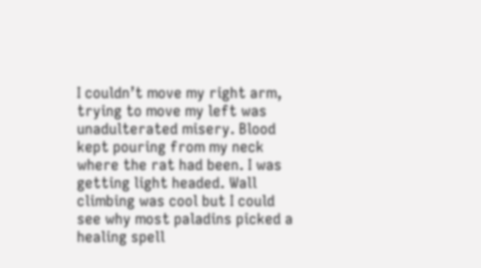I couldn’t move my right arm, trying to move my left was unadulterated misery. Blood kept pouring from my neck where the rat had been. I was getting light headed. Wall climbing was cool but I could see why most paladins picked a healing spell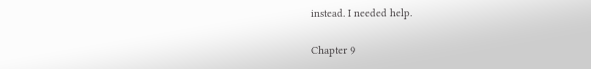instead. I needed help.

Chapter 9